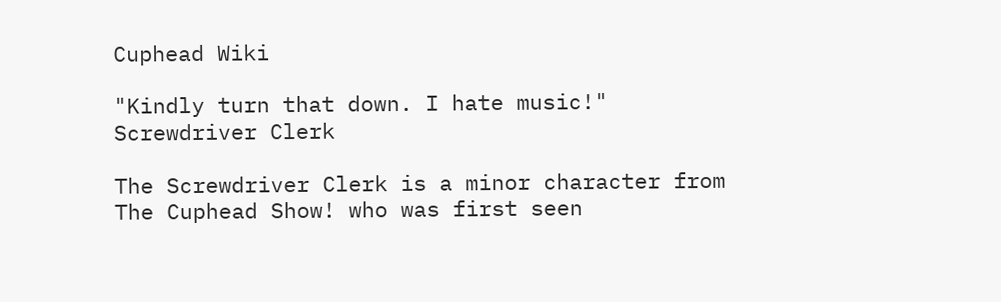Cuphead Wiki

"Kindly turn that down. I hate music!"
Screwdriver Clerk

The Screwdriver Clerk is a minor character from The Cuphead Show! who was first seen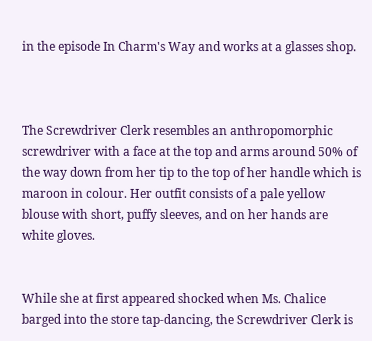in the episode In Charm's Way and works at a glasses shop.



The Screwdriver Clerk resembles an anthropomorphic screwdriver with a face at the top and arms around 50% of the way down from her tip to the top of her handle which is maroon in colour. Her outfit consists of a pale yellow blouse with short, puffy sleeves, and on her hands are white gloves.


While she at first appeared shocked when Ms. Chalice barged into the store tap-dancing, the Screwdriver Clerk is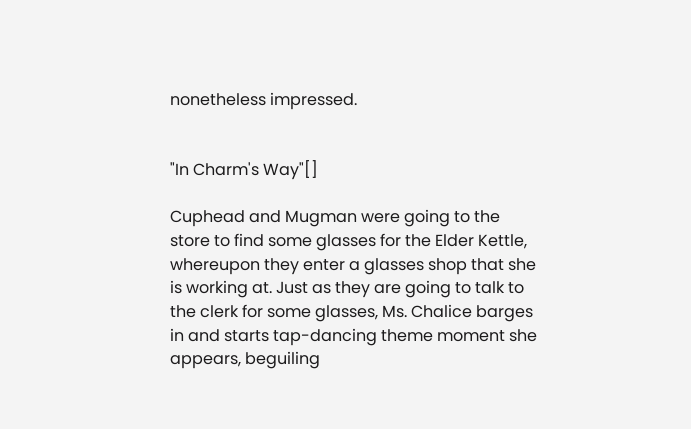nonetheless impressed.


"In Charm's Way"[]

Cuphead and Mugman were going to the store to find some glasses for the Elder Kettle, whereupon they enter a glasses shop that she is working at. Just as they are going to talk to the clerk for some glasses, Ms. Chalice barges in and starts tap-dancing theme moment she appears, beguiling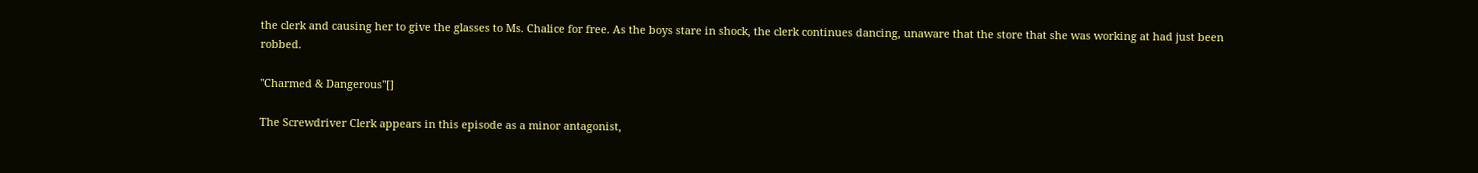the clerk and causing her to give the glasses to Ms. Chalice for free. As the boys stare in shock, the clerk continues dancing, unaware that the store that she was working at had just been robbed.

"Charmed & Dangerous"[]

The Screwdriver Clerk appears in this episode as a minor antagonist,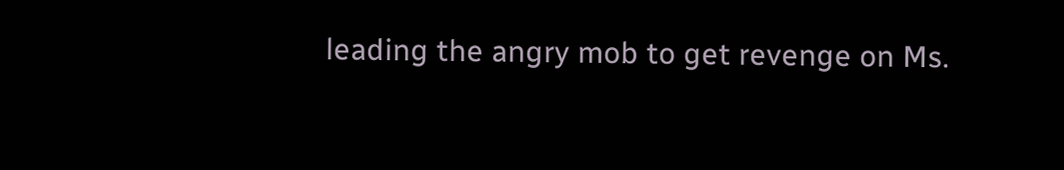leading the angry mob to get revenge on Ms.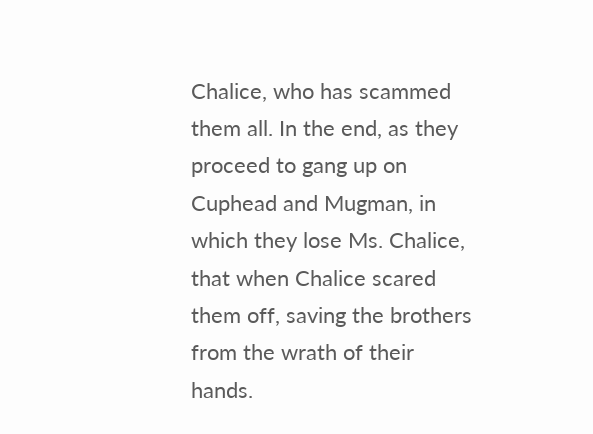Chalice, who has scammed them all. In the end, as they proceed to gang up on Cuphead and Mugman, in which they lose Ms. Chalice, that when Chalice scared them off, saving the brothers from the wrath of their hands.